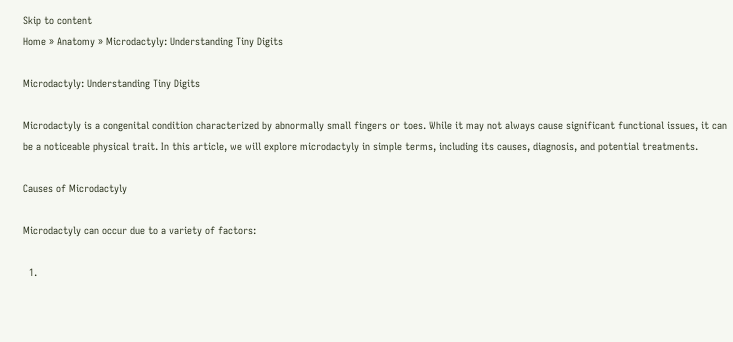Skip to content
Home » Anatomy » Microdactyly: Understanding Tiny Digits

Microdactyly: Understanding Tiny Digits

Microdactyly is a congenital condition characterized by abnormally small fingers or toes. While it may not always cause significant functional issues, it can be a noticeable physical trait. In this article, we will explore microdactyly in simple terms, including its causes, diagnosis, and potential treatments.

Causes of Microdactyly

Microdactyly can occur due to a variety of factors:

  1.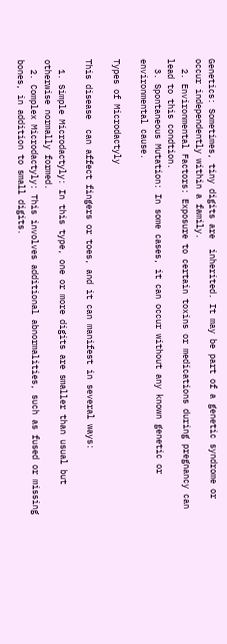Genetics: Sometimes, tiny digits are  inherited. It may be part of a genetic syndrome or occur independently within a family.
  2. Environmental Factors: Exposure to certain toxins or medications during pregnancy can lead to this condtion.
  3. Spontaneous Mutation: In some cases, it can occur without any known genetic or environmental cause.

Types of Microdactyly

This disease  can affect fingers or toes, and it can manifest in several ways:

  1. Simple Microdactyly: In this type, one or more digits are smaller than usual but otherwise normally formed.
  2. Complex Microdactyly: This involves additional abnormalities, such as fused or missing bones, in addition to small digits.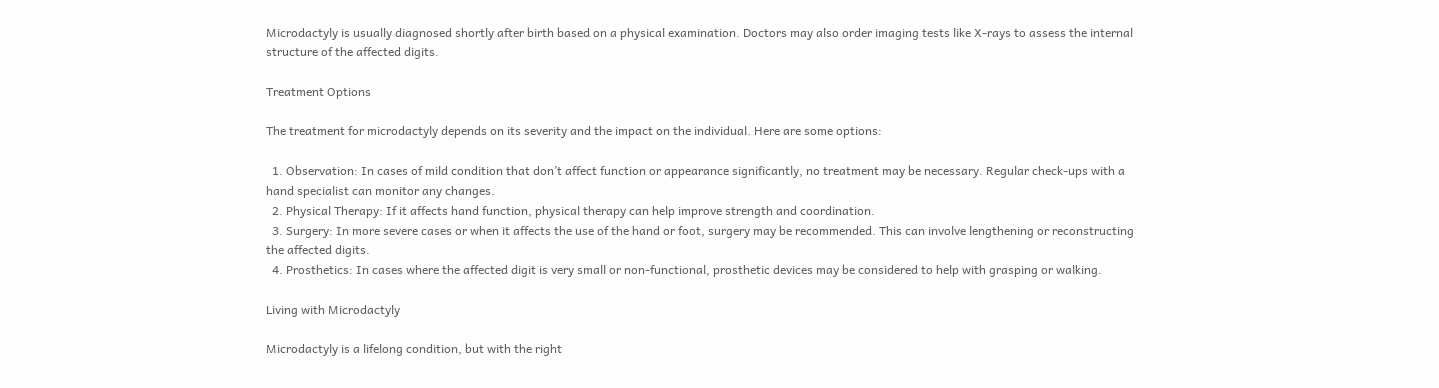Microdactyly is usually diagnosed shortly after birth based on a physical examination. Doctors may also order imaging tests like X-rays to assess the internal structure of the affected digits.

Treatment Options

The treatment for microdactyly depends on its severity and the impact on the individual. Here are some options:

  1. Observation: In cases of mild condition that don’t affect function or appearance significantly, no treatment may be necessary. Regular check-ups with a hand specialist can monitor any changes.
  2. Physical Therapy: If it affects hand function, physical therapy can help improve strength and coordination.
  3. Surgery: In more severe cases or when it affects the use of the hand or foot, surgery may be recommended. This can involve lengthening or reconstructing the affected digits.
  4. Prosthetics: In cases where the affected digit is very small or non-functional, prosthetic devices may be considered to help with grasping or walking.

Living with Microdactyly

Microdactyly is a lifelong condition, but with the right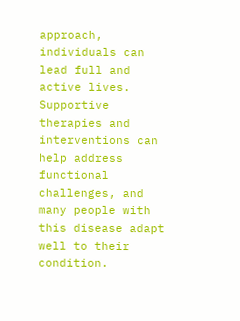approach, individuals can lead full and active lives. Supportive therapies and interventions can help address functional challenges, and many people with this disease adapt well to their condition.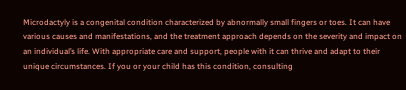Microdactyly is a congenital condition characterized by abnormally small fingers or toes. It can have various causes and manifestations, and the treatment approach depends on the severity and impact on an individual’s life. With appropriate care and support, people with it can thrive and adapt to their unique circumstances. If you or your child has this condition, consulting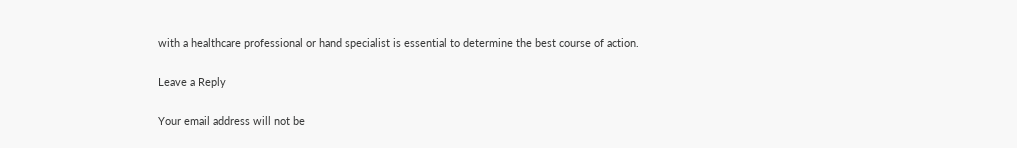with a healthcare professional or hand specialist is essential to determine the best course of action.

Leave a Reply

Your email address will not be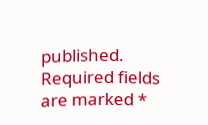published. Required fields are marked *